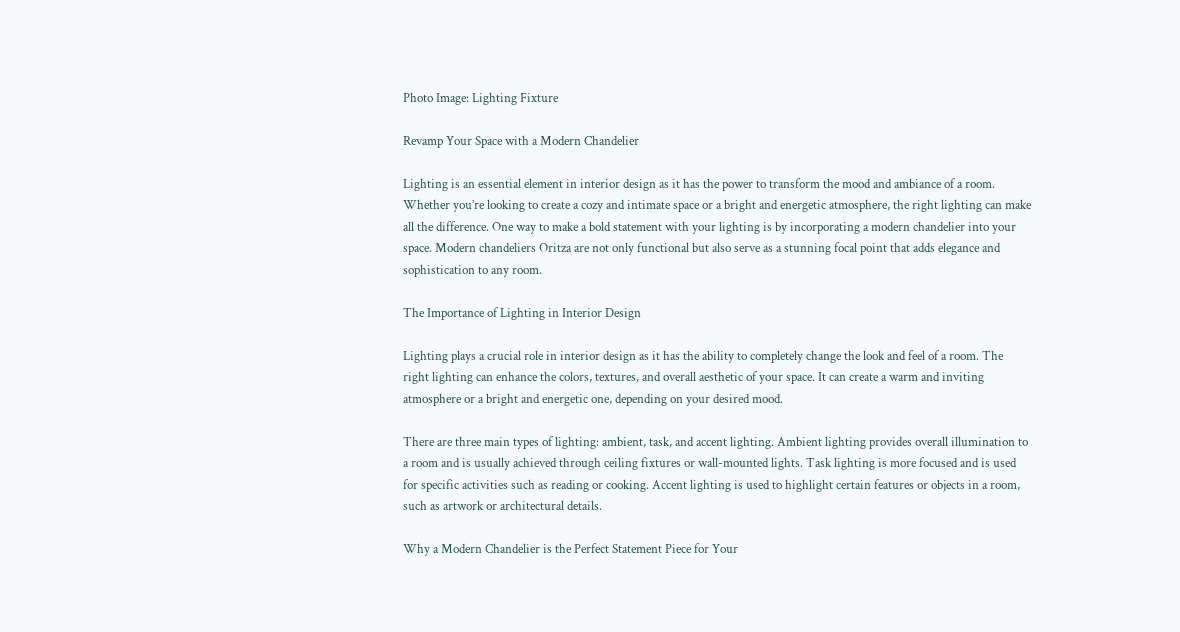Photo Image: Lighting Fixture

Revamp Your Space with a Modern Chandelier

Lighting is an essential element in interior design as it has the power to transform the mood and ambiance of a room. Whether you’re looking to create a cozy and intimate space or a bright and energetic atmosphere, the right lighting can make all the difference. One way to make a bold statement with your lighting is by incorporating a modern chandelier into your space. Modern chandeliers Oritza are not only functional but also serve as a stunning focal point that adds elegance and sophistication to any room.

The Importance of Lighting in Interior Design

Lighting plays a crucial role in interior design as it has the ability to completely change the look and feel of a room. The right lighting can enhance the colors, textures, and overall aesthetic of your space. It can create a warm and inviting atmosphere or a bright and energetic one, depending on your desired mood.

There are three main types of lighting: ambient, task, and accent lighting. Ambient lighting provides overall illumination to a room and is usually achieved through ceiling fixtures or wall-mounted lights. Task lighting is more focused and is used for specific activities such as reading or cooking. Accent lighting is used to highlight certain features or objects in a room, such as artwork or architectural details.

Why a Modern Chandelier is the Perfect Statement Piece for Your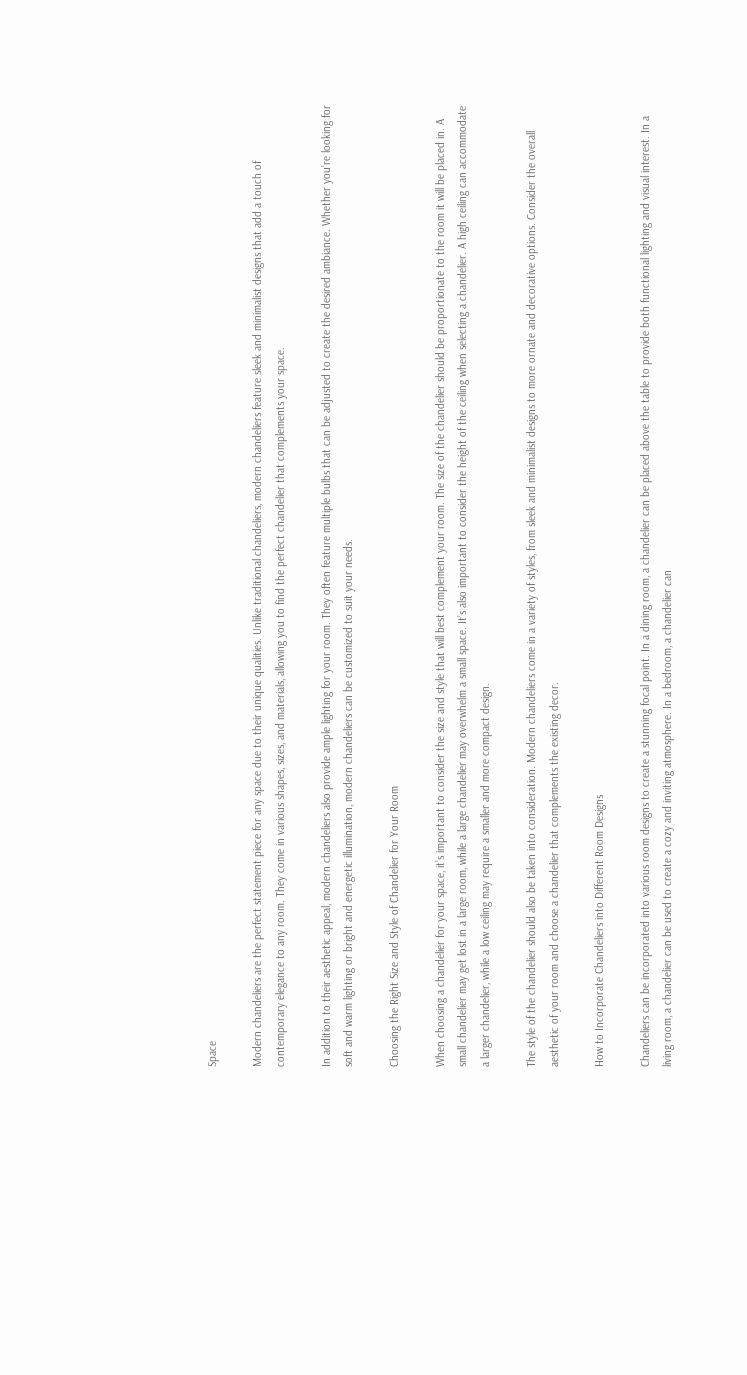Space

Modern chandeliers are the perfect statement piece for any space due to their unique qualities. Unlike traditional chandeliers, modern chandeliers feature sleek and minimalist designs that add a touch of contemporary elegance to any room. They come in various shapes, sizes, and materials, allowing you to find the perfect chandelier that complements your space.

In addition to their aesthetic appeal, modern chandeliers also provide ample lighting for your room. They often feature multiple bulbs that can be adjusted to create the desired ambiance. Whether you’re looking for soft and warm lighting or bright and energetic illumination, modern chandeliers can be customized to suit your needs.

Choosing the Right Size and Style of Chandelier for Your Room

When choosing a chandelier for your space, it’s important to consider the size and style that will best complement your room. The size of the chandelier should be proportionate to the room it will be placed in. A small chandelier may get lost in a large room, while a large chandelier may overwhelm a small space. It’s also important to consider the height of the ceiling when selecting a chandelier. A high ceiling can accommodate a larger chandelier, while a low ceiling may require a smaller and more compact design.

The style of the chandelier should also be taken into consideration. Modern chandeliers come in a variety of styles, from sleek and minimalist designs to more ornate and decorative options. Consider the overall aesthetic of your room and choose a chandelier that complements the existing decor.

How to Incorporate Chandeliers into Different Room Designs

Chandeliers can be incorporated into various room designs to create a stunning focal point. In a dining room, a chandelier can be placed above the table to provide both functional lighting and visual interest. In a living room, a chandelier can be used to create a cozy and inviting atmosphere. In a bedroom, a chandelier can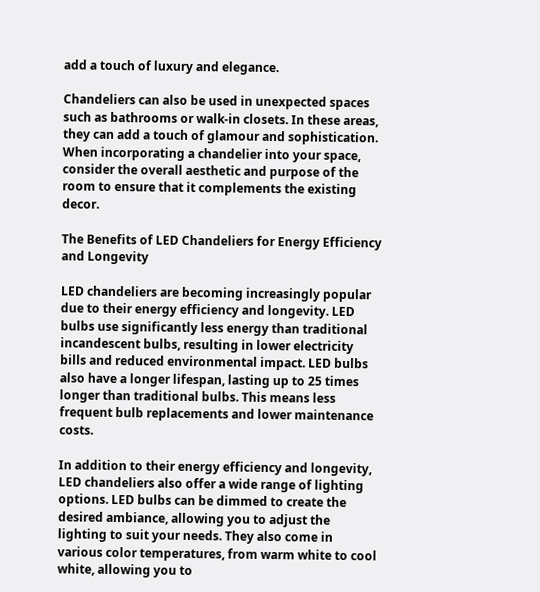add a touch of luxury and elegance.

Chandeliers can also be used in unexpected spaces such as bathrooms or walk-in closets. In these areas, they can add a touch of glamour and sophistication. When incorporating a chandelier into your space, consider the overall aesthetic and purpose of the room to ensure that it complements the existing decor.

The Benefits of LED Chandeliers for Energy Efficiency and Longevity

LED chandeliers are becoming increasingly popular due to their energy efficiency and longevity. LED bulbs use significantly less energy than traditional incandescent bulbs, resulting in lower electricity bills and reduced environmental impact. LED bulbs also have a longer lifespan, lasting up to 25 times longer than traditional bulbs. This means less frequent bulb replacements and lower maintenance costs.

In addition to their energy efficiency and longevity, LED chandeliers also offer a wide range of lighting options. LED bulbs can be dimmed to create the desired ambiance, allowing you to adjust the lighting to suit your needs. They also come in various color temperatures, from warm white to cool white, allowing you to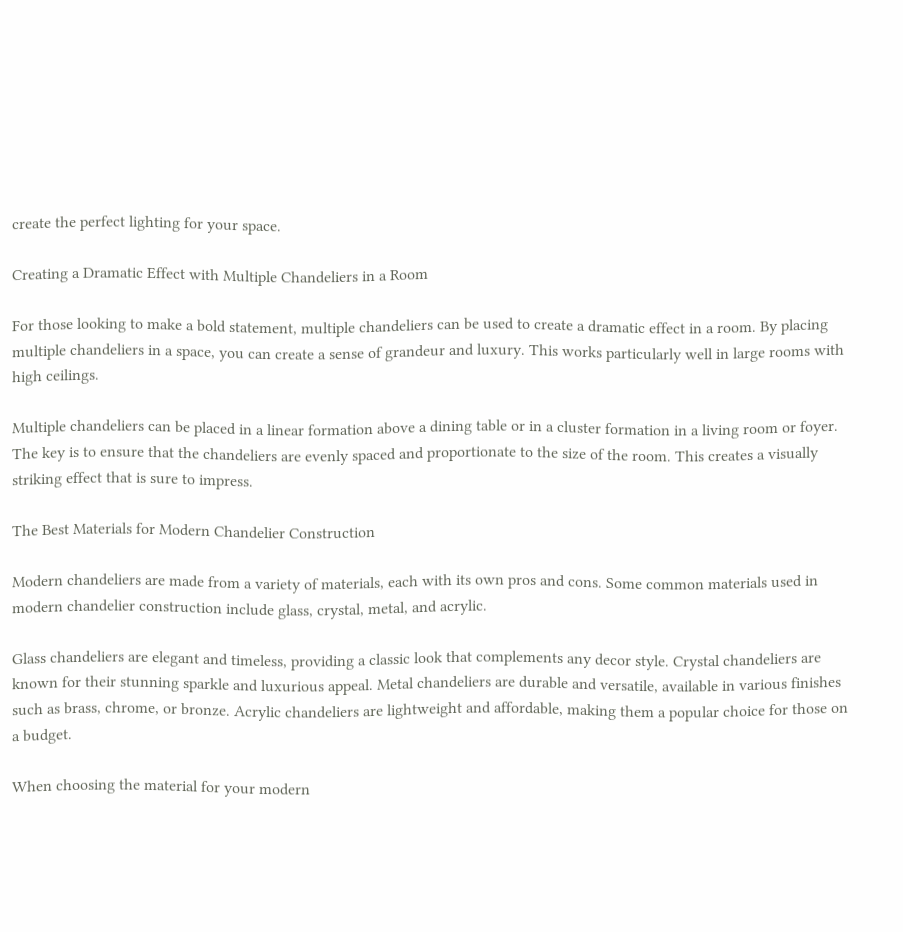create the perfect lighting for your space.

Creating a Dramatic Effect with Multiple Chandeliers in a Room

For those looking to make a bold statement, multiple chandeliers can be used to create a dramatic effect in a room. By placing multiple chandeliers in a space, you can create a sense of grandeur and luxury. This works particularly well in large rooms with high ceilings.

Multiple chandeliers can be placed in a linear formation above a dining table or in a cluster formation in a living room or foyer. The key is to ensure that the chandeliers are evenly spaced and proportionate to the size of the room. This creates a visually striking effect that is sure to impress.

The Best Materials for Modern Chandelier Construction

Modern chandeliers are made from a variety of materials, each with its own pros and cons. Some common materials used in modern chandelier construction include glass, crystal, metal, and acrylic.

Glass chandeliers are elegant and timeless, providing a classic look that complements any decor style. Crystal chandeliers are known for their stunning sparkle and luxurious appeal. Metal chandeliers are durable and versatile, available in various finishes such as brass, chrome, or bronze. Acrylic chandeliers are lightweight and affordable, making them a popular choice for those on a budget.

When choosing the material for your modern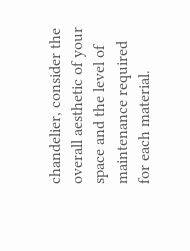chandelier, consider the overall aesthetic of your space and the level of maintenance required for each material.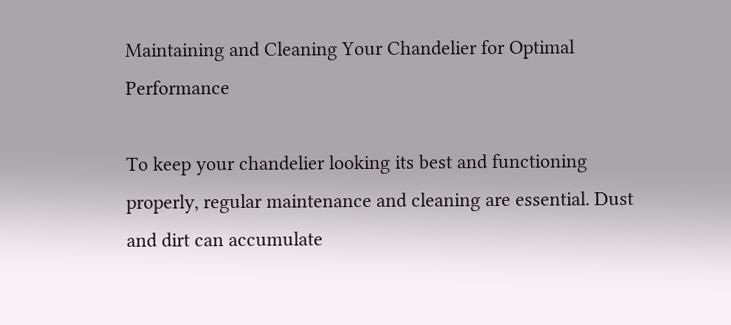Maintaining and Cleaning Your Chandelier for Optimal Performance

To keep your chandelier looking its best and functioning properly, regular maintenance and cleaning are essential. Dust and dirt can accumulate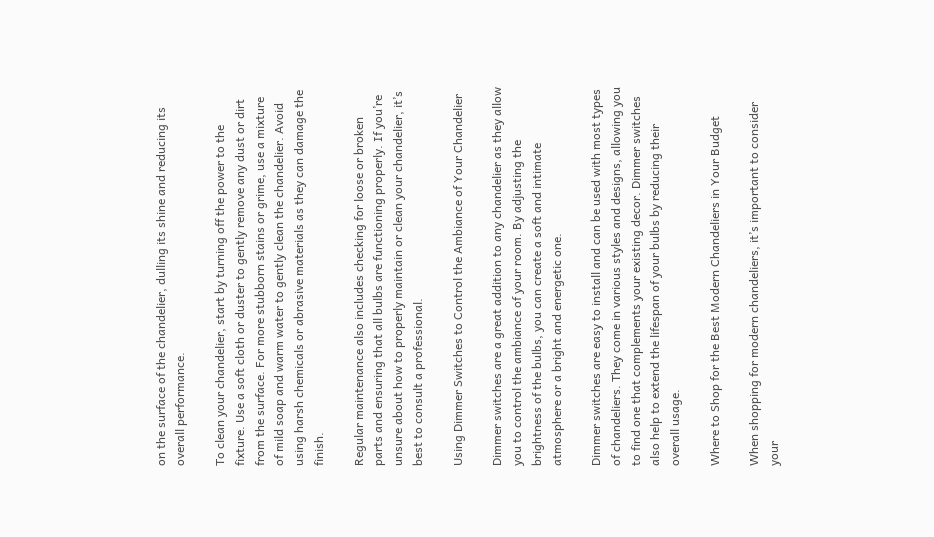on the surface of the chandelier, dulling its shine and reducing its overall performance.

To clean your chandelier, start by turning off the power to the fixture. Use a soft cloth or duster to gently remove any dust or dirt from the surface. For more stubborn stains or grime, use a mixture of mild soap and warm water to gently clean the chandelier. Avoid using harsh chemicals or abrasive materials as they can damage the finish.

Regular maintenance also includes checking for loose or broken parts and ensuring that all bulbs are functioning properly. If you’re unsure about how to properly maintain or clean your chandelier, it’s best to consult a professional.

Using Dimmer Switches to Control the Ambiance of Your Chandelier

Dimmer switches are a great addition to any chandelier as they allow you to control the ambiance of your room. By adjusting the brightness of the bulbs, you can create a soft and intimate atmosphere or a bright and energetic one.

Dimmer switches are easy to install and can be used with most types of chandeliers. They come in various styles and designs, allowing you to find one that complements your existing decor. Dimmer switches also help to extend the lifespan of your bulbs by reducing their overall usage.

Where to Shop for the Best Modern Chandeliers in Your Budget

When shopping for modern chandeliers, it’s important to consider your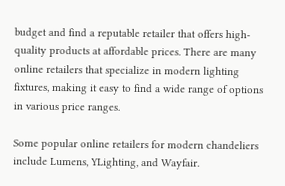budget and find a reputable retailer that offers high-quality products at affordable prices. There are many online retailers that specialize in modern lighting fixtures, making it easy to find a wide range of options in various price ranges.

Some popular online retailers for modern chandeliers include Lumens, YLighting, and Wayfair.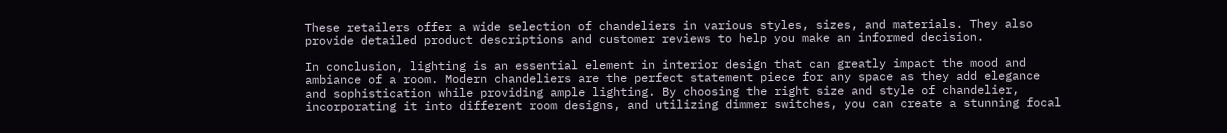These retailers offer a wide selection of chandeliers in various styles, sizes, and materials. They also provide detailed product descriptions and customer reviews to help you make an informed decision.

In conclusion, lighting is an essential element in interior design that can greatly impact the mood and ambiance of a room. Modern chandeliers are the perfect statement piece for any space as they add elegance and sophistication while providing ample lighting. By choosing the right size and style of chandelier, incorporating it into different room designs, and utilizing dimmer switches, you can create a stunning focal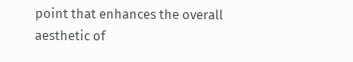point that enhances the overall aesthetic of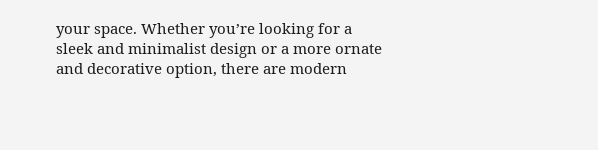your space. Whether you’re looking for a sleek and minimalist design or a more ornate and decorative option, there are modern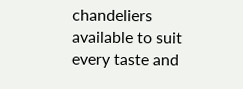chandeliers available to suit every taste and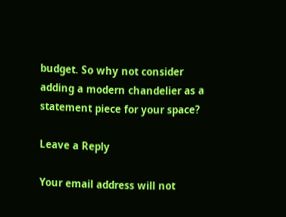budget. So why not consider adding a modern chandelier as a statement piece for your space?

Leave a Reply

Your email address will not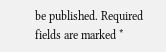be published. Required fields are marked *